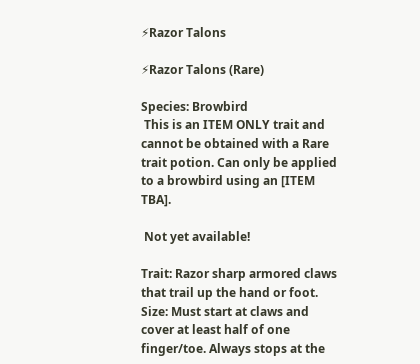⚡Razor Talons

⚡Razor Talons (Rare)

Species: Browbird
 This is an ITEM ONLY trait and cannot be obtained with a Rare trait potion. Can only be applied to a browbird using an [ITEM TBA].

 Not yet available!

Trait: Razor sharp armored claws that trail up the hand or foot.
Size: Must start at claws and cover at least half of one finger/toe. Always stops at the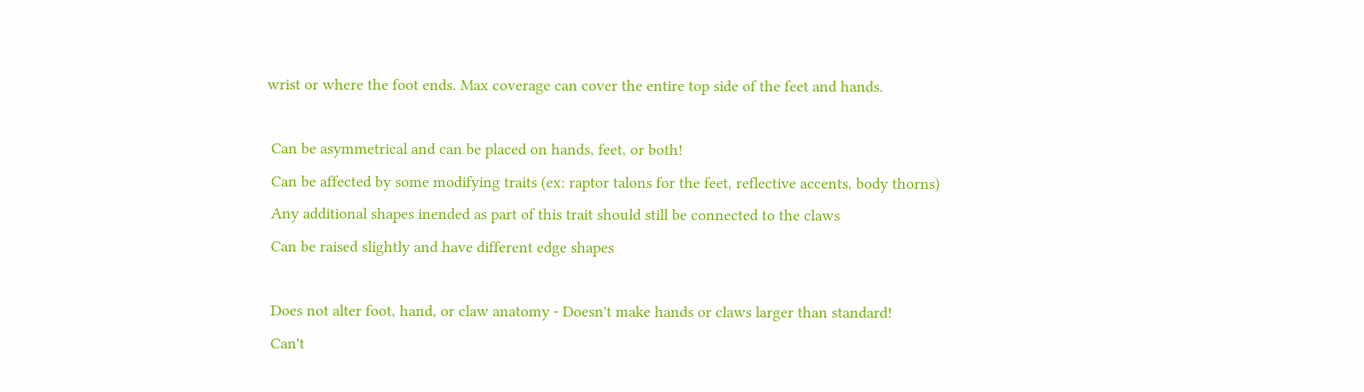wrist or where the foot ends. Max coverage can cover the entire top side of the feet and hands.

 Can be asymmetrical and can be placed on hands, feet, or both!
 Can be affected by some modifying traits (ex: raptor talons for the feet, reflective accents, body thorns)
 Any additional shapes inended as part of this trait should still be connected to the claws
 Can be raised slightly and have different edge shapes

 Does not alter foot, hand, or claw anatomy - Doesn't make hands or claws larger than standard!
 Can't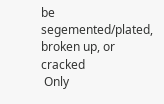be segemented/plated, broken up, or cracked
 Only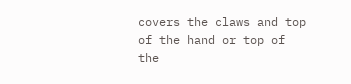covers the claws and top of the hand or top of the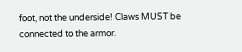foot, not the underside! Claws MUST be connected to the armor.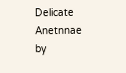Delicate Anetnnae by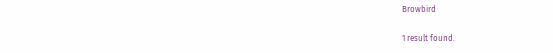Browbird

1 result found.